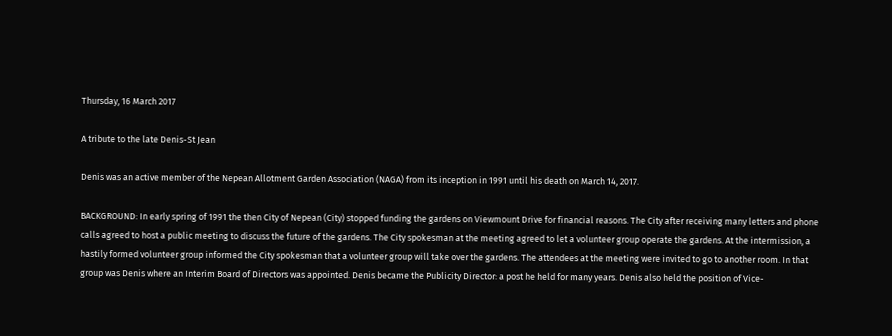Thursday, 16 March 2017

A tribute to the late Denis-St Jean

Denis was an active member of the Nepean Allotment Garden Association (NAGA) from its inception in 1991 until his death on March 14, 2017.

BACKGROUND: In early spring of 1991 the then City of Nepean (City) stopped funding the gardens on Viewmount Drive for financial reasons. The City after receiving many letters and phone calls agreed to host a public meeting to discuss the future of the gardens. The City spokesman at the meeting agreed to let a volunteer group operate the gardens. At the intermission, a hastily formed volunteer group informed the City spokesman that a volunteer group will take over the gardens. The attendees at the meeting were invited to go to another room. In that group was Denis where an Interim Board of Directors was appointed. Denis became the Publicity Director: a post he held for many years. Denis also held the position of Vice-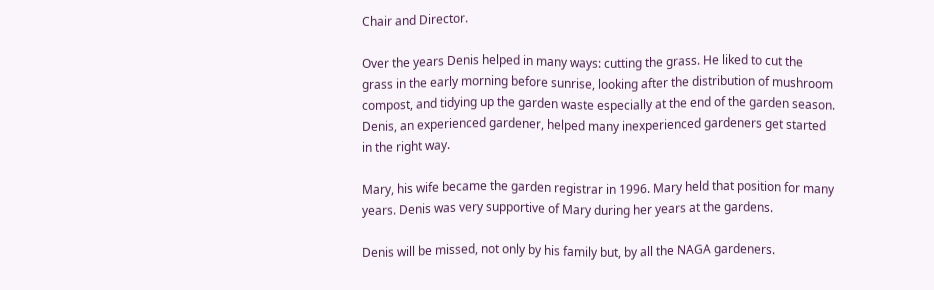Chair and Director.

Over the years Denis helped in many ways: cutting the grass. He liked to cut the grass in the early morning before sunrise, looking after the distribution of mushroom compost, and tidying up the garden waste especially at the end of the garden season. Denis, an experienced gardener, helped many inexperienced gardeners get started in the right way.

Mary, his wife became the garden registrar in 1996. Mary held that position for many years. Denis was very supportive of Mary during her years at the gardens.

Denis will be missed, not only by his family but, by all the NAGA gardeners.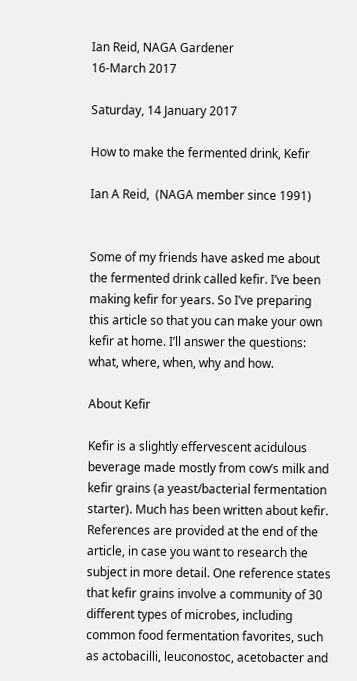Ian Reid, NAGA Gardener                                                               16-March 2017

Saturday, 14 January 2017

How to make the fermented drink, Kefir

Ian A Reid,  (NAGA member since 1991)


Some of my friends have asked me about the fermented drink called kefir. I’ve been making kefir for years. So I’ve preparing this article so that you can make your own kefir at home. I’ll answer the questions: what, where, when, why and how.

About Kefir

Kefir is a slightly effervescent acidulous beverage made mostly from cow’s milk and kefir grains (a yeast/bacterial fermentation starter). Much has been written about kefir. References are provided at the end of the article, in case you want to research the subject in more detail. One reference states that kefir grains involve a community of 30 different types of microbes, including common food fermentation favorites, such as actobacilli, leuconostoc, acetobacter and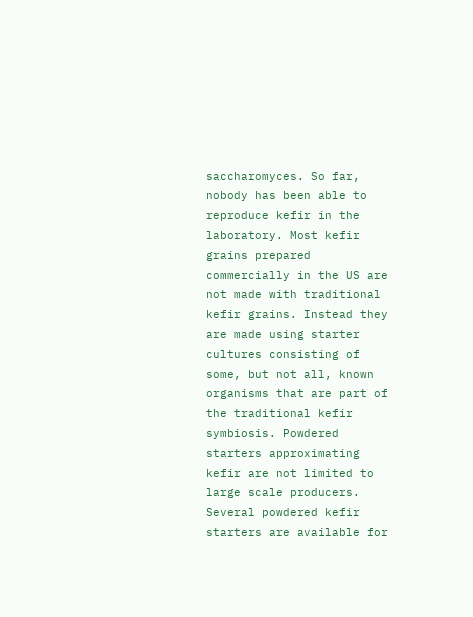saccharomyces. So far, nobody has been able to reproduce kefir in the laboratory. Most kefir grains prepared commercially in the US are not made with traditional kefir grains. Instead they are made using starter cultures consisting of some, but not all, known organisms that are part of the traditional kefir symbiosis. Powdered starters approximating kefir are not limited to large scale producers. Several powdered kefir starters are available for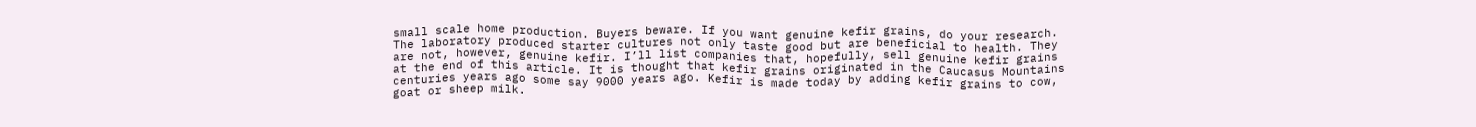small scale home production. Buyers beware. If you want genuine kefir grains, do your research. The laboratory produced starter cultures not only taste good but are beneficial to health. They are not, however, genuine kefir. I’ll list companies that, hopefully, sell genuine kefir grains at the end of this article. It is thought that kefir grains originated in the Caucasus Mountains centuries years ago some say 9000 years ago. Kefir is made today by adding kefir grains to cow, goat or sheep milk.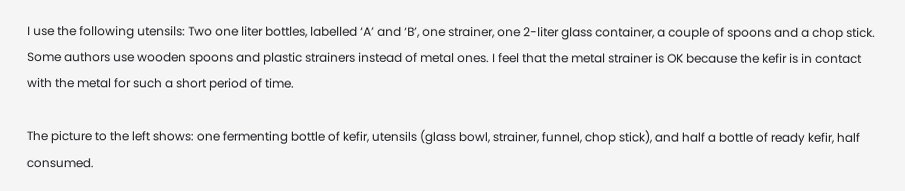I use the following utensils: Two one liter bottles, labelled ‘A’ and ‘B’, one strainer, one 2-liter glass container, a couple of spoons and a chop stick. Some authors use wooden spoons and plastic strainers instead of metal ones. I feel that the metal strainer is OK because the kefir is in contact with the metal for such a short period of time.

The picture to the left shows: one fermenting bottle of kefir, utensils (glass bowl, strainer, funnel, chop stick), and half a bottle of ready kefir, half consumed.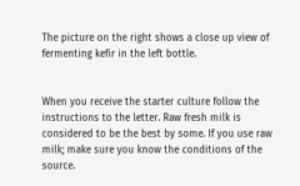The picture on the right shows a close up view of fermenting kefir in the left bottle.


When you receive the starter culture follow the instructions to the letter. Raw fresh milk is considered to be the best by some. If you use raw milk; make sure you know the conditions of the source.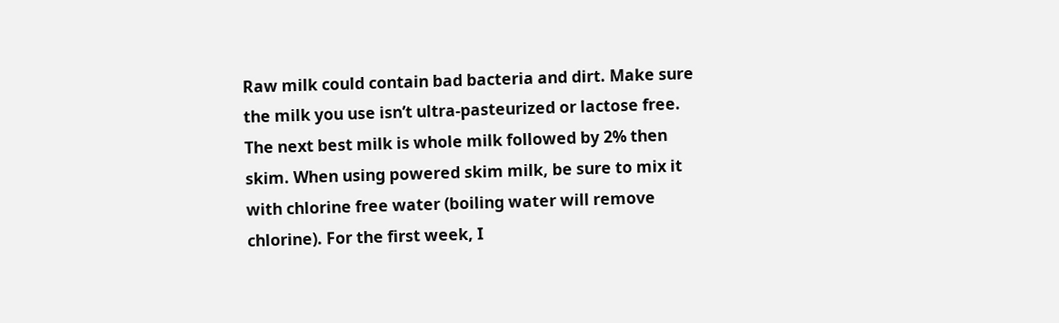Raw milk could contain bad bacteria and dirt. Make sure the milk you use isn’t ultra-pasteurized or lactose free. The next best milk is whole milk followed by 2% then skim. When using powered skim milk, be sure to mix it with chlorine free water (boiling water will remove chlorine). For the first week, I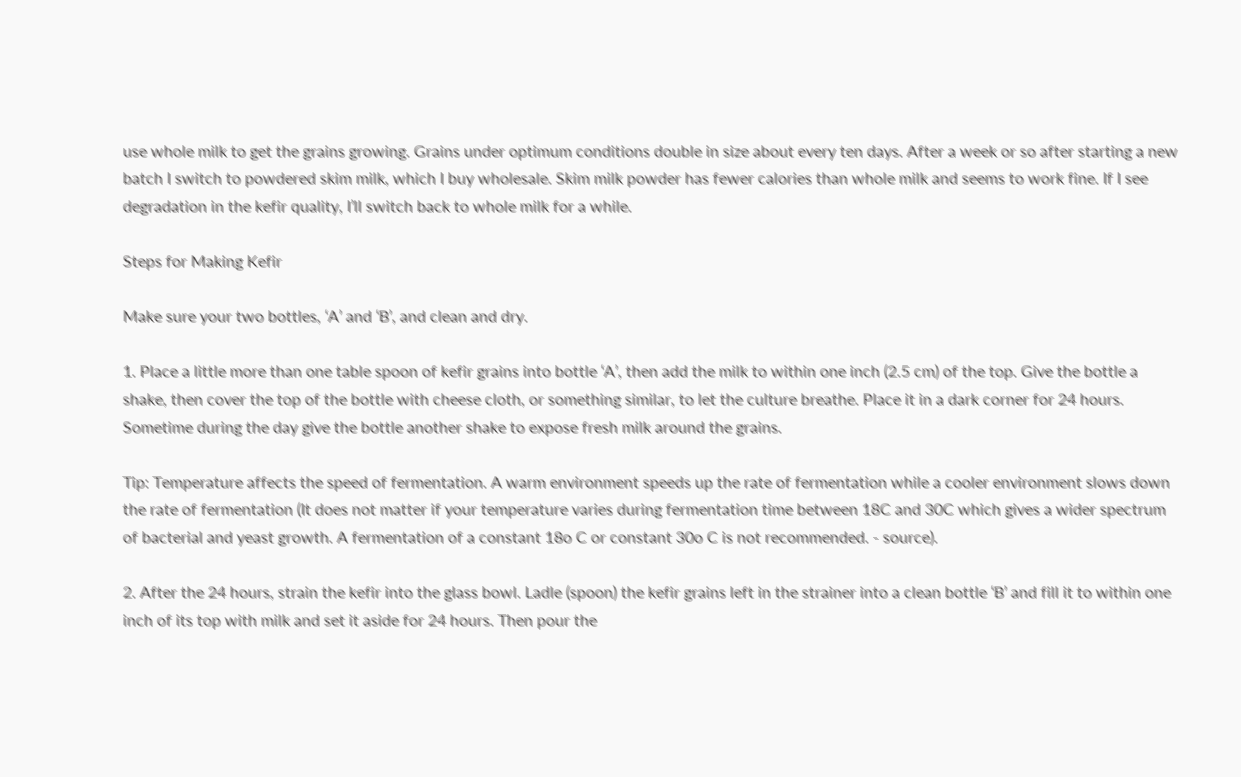use whole milk to get the grains growing. Grains under optimum conditions double in size about every ten days. After a week or so after starting a new batch I switch to powdered skim milk, which I buy wholesale. Skim milk powder has fewer calories than whole milk and seems to work fine. If I see degradation in the kefir quality, I’ll switch back to whole milk for a while.

Steps for Making Kefir

Make sure your two bottles, ‘A’ and ‘B’, and clean and dry.

1. Place a little more than one table spoon of kefir grains into bottle ‘A’, then add the milk to within one inch (2.5 cm) of the top. Give the bottle a shake, then cover the top of the bottle with cheese cloth, or something similar, to let the culture breathe. Place it in a dark corner for 24 hours. Sometime during the day give the bottle another shake to expose fresh milk around the grains.

Tip: Temperature affects the speed of fermentation. A warm environment speeds up the rate of fermentation while a cooler environment slows down the rate of fermentation (It does not matter if your temperature varies during fermentation time between 18C and 30C which gives a wider spectrum of bacterial and yeast growth. A fermentation of a constant 18o C or constant 30o C is not recommended. - source).

2. After the 24 hours, strain the kefir into the glass bowl. Ladle (spoon) the kefir grains left in the strainer into a clean bottle ‘B’ and fill it to within one inch of its top with milk and set it aside for 24 hours. Then pour the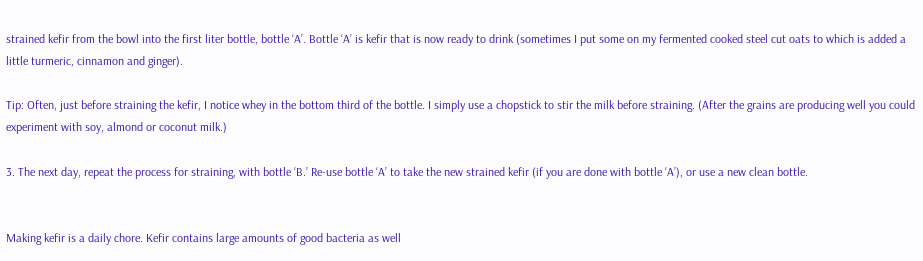strained kefir from the bowl into the first liter bottle, bottle ‘A’. Bottle ‘A’ is kefir that is now ready to drink (sometimes I put some on my fermented cooked steel cut oats to which is added a little turmeric, cinnamon and ginger).

Tip: Often, just before straining the kefir, I notice whey in the bottom third of the bottle. I simply use a chopstick to stir the milk before straining. (After the grains are producing well you could experiment with soy, almond or coconut milk.)

3. The next day, repeat the process for straining, with bottle ‘B.’ Re-use bottle ‘A’ to take the new strained kefir (if you are done with bottle ‘A’), or use a new clean bottle.


Making kefir is a daily chore. Kefir contains large amounts of good bacteria as well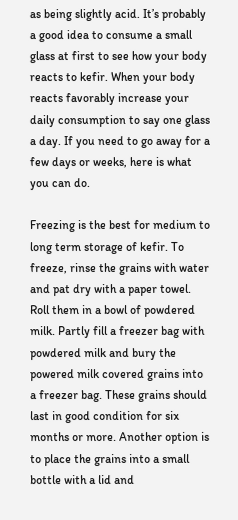as being slightly acid. It’s probably a good idea to consume a small glass at first to see how your body reacts to kefir. When your body reacts favorably increase your daily consumption to say one glass a day. If you need to go away for a few days or weeks, here is what you can do.

Freezing is the best for medium to long term storage of kefir. To freeze, rinse the grains with water and pat dry with a paper towel. Roll them in a bowl of powdered milk. Partly fill a freezer bag with powdered milk and bury the powered milk covered grains into a freezer bag. These grains should last in good condition for six months or more. Another option is to place the grains into a small bottle with a lid and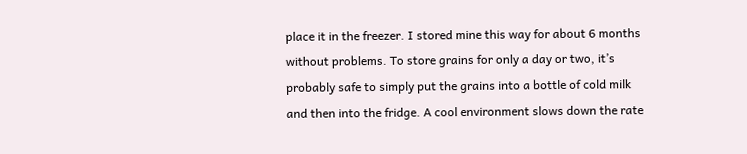place it in the freezer. I stored mine this way for about 6 months without problems. To store grains for only a day or two, it’s probably safe to simply put the grains into a bottle of cold milk and then into the fridge. A cool environment slows down the rate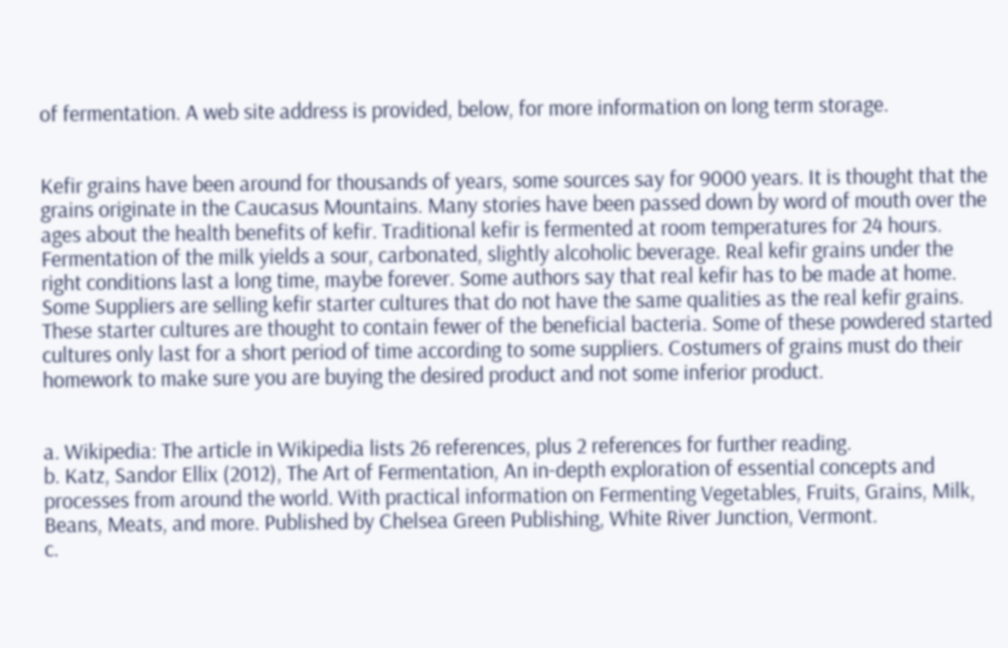of fermentation. A web site address is provided, below, for more information on long term storage.


Kefir grains have been around for thousands of years, some sources say for 9000 years. It is thought that the grains originate in the Caucasus Mountains. Many stories have been passed down by word of mouth over the ages about the health benefits of kefir. Traditional kefir is fermented at room temperatures for 24 hours. Fermentation of the milk yields a sour, carbonated, slightly alcoholic beverage. Real kefir grains under the right conditions last a long time, maybe forever. Some authors say that real kefir has to be made at home. Some Suppliers are selling kefir starter cultures that do not have the same qualities as the real kefir grains. These starter cultures are thought to contain fewer of the beneficial bacteria. Some of these powdered started cultures only last for a short period of time according to some suppliers. Costumers of grains must do their homework to make sure you are buying the desired product and not some inferior product.


a. Wikipedia: The article in Wikipedia lists 26 references, plus 2 references for further reading.
b. Katz, Sandor Ellix (2012), The Art of Fermentation, An in-depth exploration of essential concepts and processes from around the world. With practical information on Fermenting Vegetables, Fruits, Grains, Milk, Beans, Meats, and more. Published by Chelsea Green Publishing, White River Junction, Vermont.
c.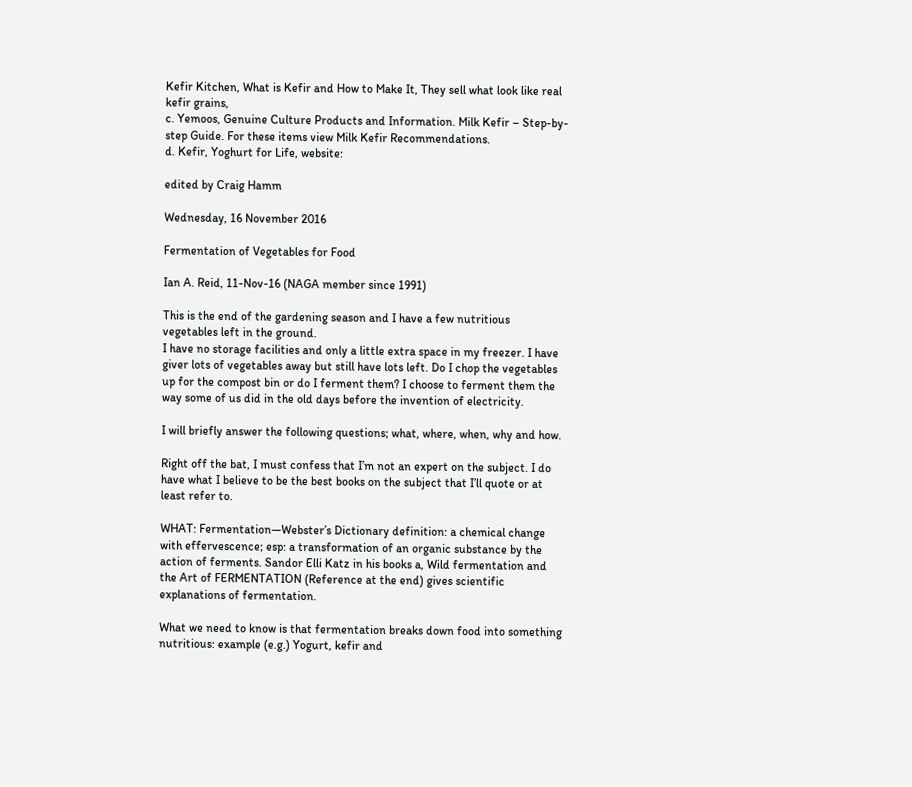Kefir Kitchen, What is Kefir and How to Make It, They sell what look like real kefir grains,
c. Yemoos, Genuine Culture Products and Information. Milk Kefir – Step-by-step Guide. For these items view Milk Kefir Recommendations.
d. Kefir, Yoghurt for Life, website:

edited by Craig Hamm

Wednesday, 16 November 2016

Fermentation of Vegetables for Food

Ian A. Reid, 11-Nov-16 (NAGA member since 1991)

This is the end of the gardening season and I have a few nutritious vegetables left in the ground.
I have no storage facilities and only a little extra space in my freezer. I have giver lots of vegetables away but still have lots left. Do I chop the vegetables up for the compost bin or do I ferment them? I choose to ferment them the way some of us did in the old days before the invention of electricity.

I will briefly answer the following questions; what, where, when, why and how.

Right off the bat, I must confess that I’m not an expert on the subject. I do have what I believe to be the best books on the subject that I’ll quote or at least refer to.

WHAT: Fermentation—Webster’s Dictionary definition: a chemical change with effervescence; esp: a transformation of an organic substance by the action of ferments. Sandor Elli Katz in his books a, Wild fermentation and the Art of FERMENTATION (Reference at the end) gives scientific explanations of fermentation.

What we need to know is that fermentation breaks down food into something nutritious: example (e.g.) Yogurt, kefir and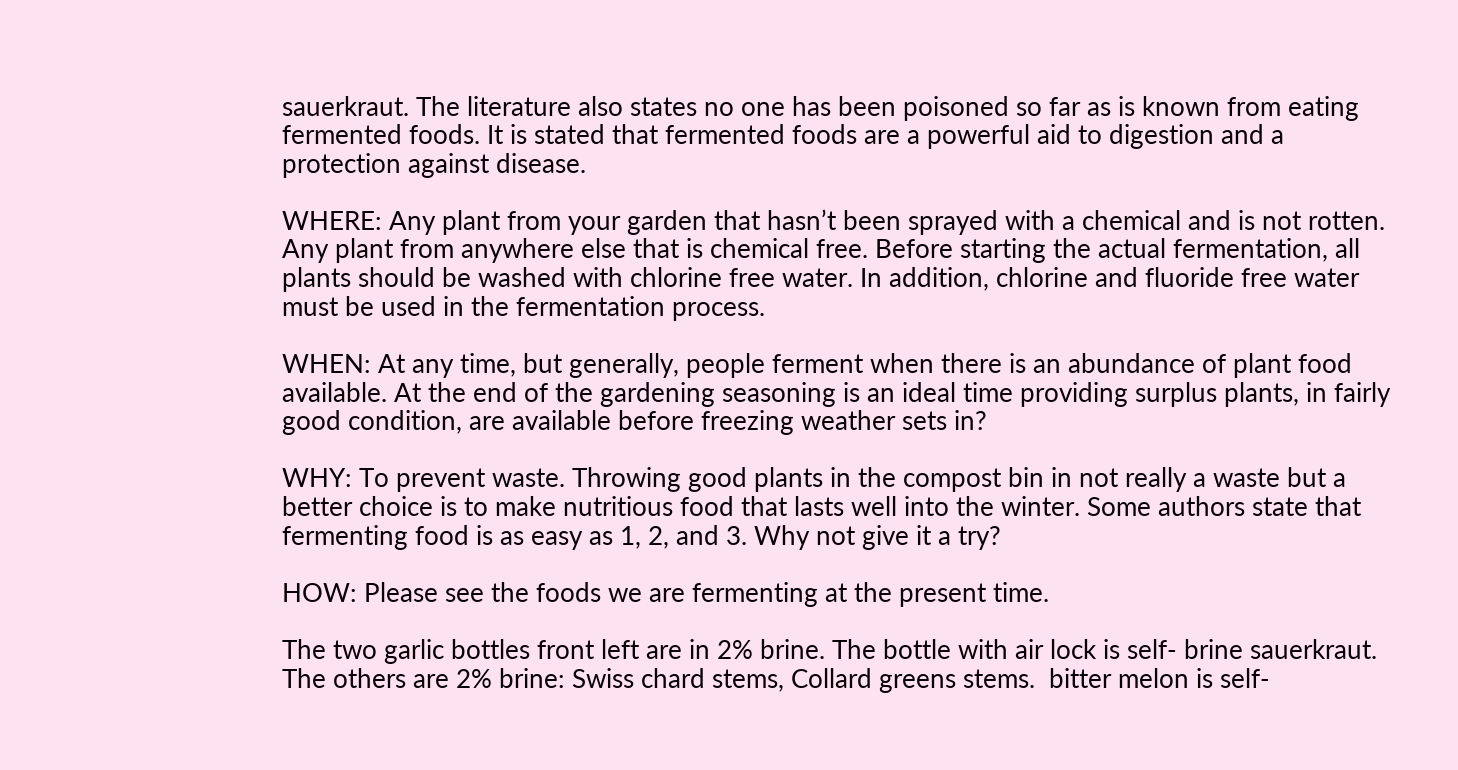sauerkraut. The literature also states no one has been poisoned so far as is known from eating fermented foods. It is stated that fermented foods are a powerful aid to digestion and a protection against disease.

WHERE: Any plant from your garden that hasn’t been sprayed with a chemical and is not rotten.
Any plant from anywhere else that is chemical free. Before starting the actual fermentation, all plants should be washed with chlorine free water. In addition, chlorine and fluoride free water must be used in the fermentation process.

WHEN: At any time, but generally, people ferment when there is an abundance of plant food available. At the end of the gardening seasoning is an ideal time providing surplus plants, in fairly good condition, are available before freezing weather sets in?

WHY: To prevent waste. Throwing good plants in the compost bin in not really a waste but a better choice is to make nutritious food that lasts well into the winter. Some authors state that fermenting food is as easy as 1, 2, and 3. Why not give it a try?

HOW: Please see the foods we are fermenting at the present time.

The two garlic bottles front left are in 2% brine. The bottle with air lock is self- brine sauerkraut. The others are 2% brine: Swiss chard stems, Collard greens stems.  bitter melon is self-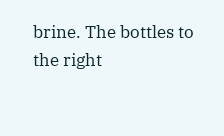brine. The bottles to the right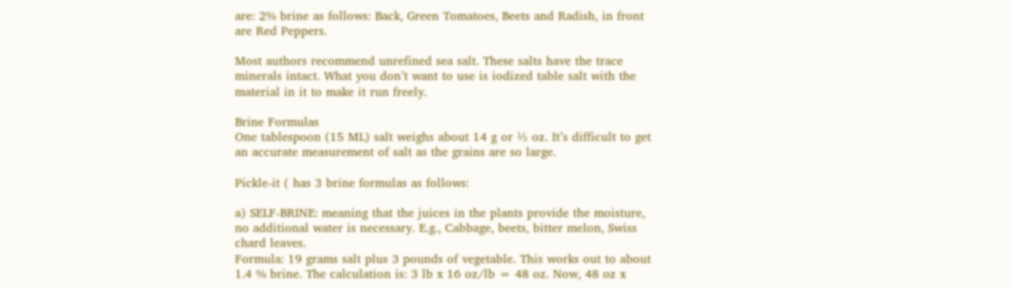are: 2% brine as follows: Back, Green Tomatoes, Beets and Radish, in front are Red Peppers.

Most authors recommend unrefined sea salt. These salts have the trace minerals intact. What you don’t want to use is iodized table salt with the material in it to make it run freely.

Brine Formulas
One tablespoon (15 ML) salt weighs about 14 g or ½ oz. It’s difficult to get an accurate measurement of salt as the grains are so large.

Pickle-it ( has 3 brine formulas as follows:

a) SELF-BRINE: meaning that the juices in the plants provide the moisture, no additional water is necessary. E.g., Cabbage, beets, bitter melon, Swiss chard leaves.
Formula: 19 grams salt plus 3 pounds of vegetable. This works out to about 1.4 % brine. The calculation is: 3 lb x 16 oz/lb = 48 oz. Now, 48 oz x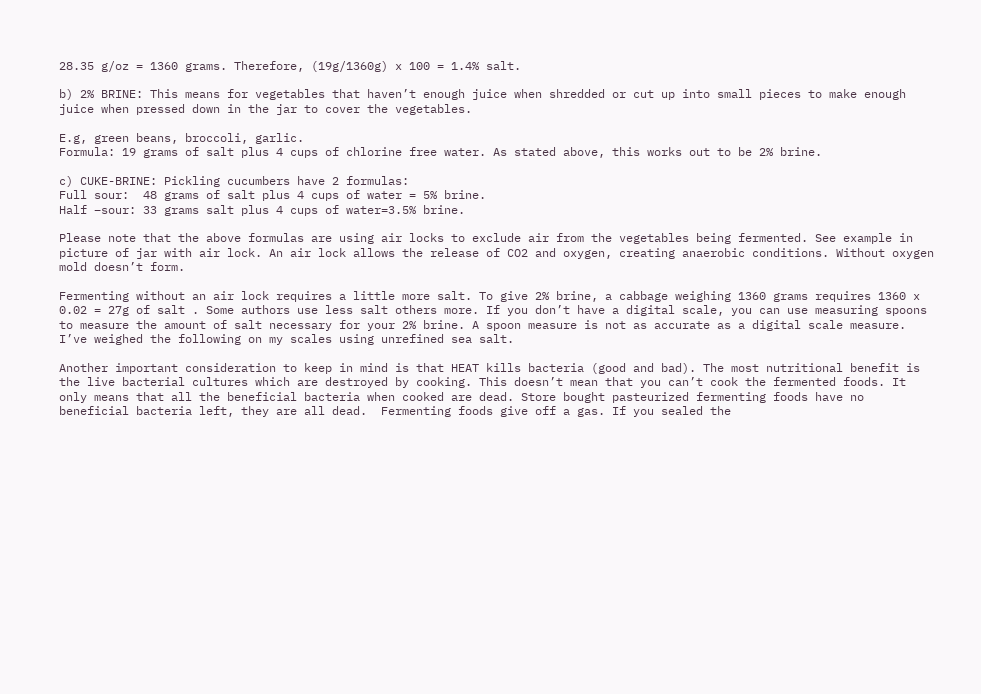28.35 g/oz = 1360 grams. Therefore, (19g/1360g) x 100 = 1.4% salt.

b) 2% BRINE: This means for vegetables that haven’t enough juice when shredded or cut up into small pieces to make enough juice when pressed down in the jar to cover the vegetables.

E.g, green beans, broccoli, garlic.
Formula: 19 grams of salt plus 4 cups of chlorine free water. As stated above, this works out to be 2% brine.

c) CUKE-BRINE: Pickling cucumbers have 2 formulas:
Full sour:  48 grams of salt plus 4 cups of water = 5% brine.
Half –sour: 33 grams salt plus 4 cups of water=3.5% brine.

Please note that the above formulas are using air locks to exclude air from the vegetables being fermented. See example in picture of jar with air lock. An air lock allows the release of CO2 and oxygen, creating anaerobic conditions. Without oxygen mold doesn’t form.

Fermenting without an air lock requires a little more salt. To give 2% brine, a cabbage weighing 1360 grams requires 1360 x 0.02 = 27g of salt . Some authors use less salt others more. If you don’t have a digital scale, you can use measuring spoons to measure the amount of salt necessary for your 2% brine. A spoon measure is not as accurate as a digital scale measure. I’ve weighed the following on my scales using unrefined sea salt.

Another important consideration to keep in mind is that HEAT kills bacteria (good and bad). The most nutritional benefit is the live bacterial cultures which are destroyed by cooking. This doesn’t mean that you can’t cook the fermented foods. It only means that all the beneficial bacteria when cooked are dead. Store bought pasteurized fermenting foods have no beneficial bacteria left, they are all dead.  Fermenting foods give off a gas. If you sealed the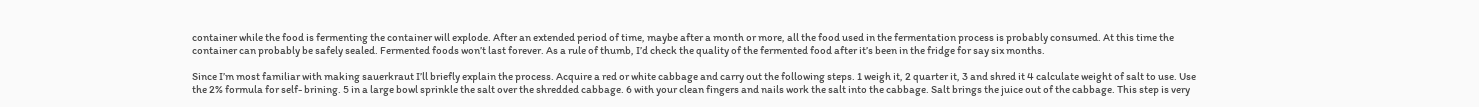container while the food is fermenting the container will explode. After an extended period of time, maybe after a month or more, all the food used in the fermentation process is probably consumed. At this time the container can probably be safely sealed. Fermented foods won’t last forever. As a rule of thumb, I’d check the quality of the fermented food after it’s been in the fridge for say six months.

Since I’m most familiar with making sauerkraut I’ll briefly explain the process. Acquire a red or white cabbage and carry out the following steps. 1 weigh it, 2 quarter it, 3 and shred it 4 calculate weight of salt to use. Use the 2% formula for self- brining. 5 in a large bowl sprinkle the salt over the shredded cabbage. 6 with your clean fingers and nails work the salt into the cabbage. Salt brings the juice out of the cabbage. This step is very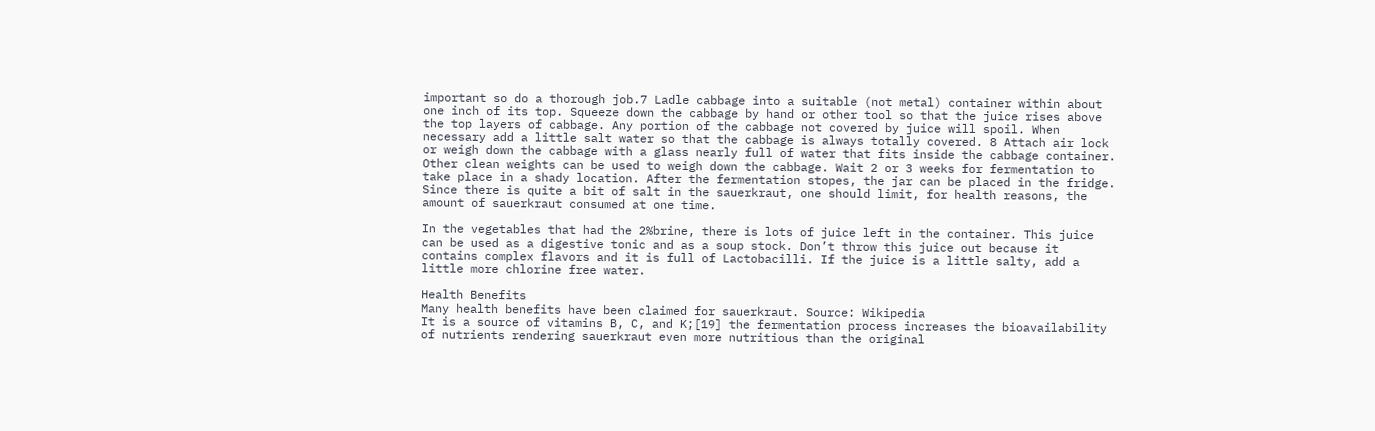important so do a thorough job.7 Ladle cabbage into a suitable (not metal) container within about one inch of its top. Squeeze down the cabbage by hand or other tool so that the juice rises above the top layers of cabbage. Any portion of the cabbage not covered by juice will spoil. When necessary add a little salt water so that the cabbage is always totally covered. 8 Attach air lock or weigh down the cabbage with a glass nearly full of water that fits inside the cabbage container. Other clean weights can be used to weigh down the cabbage. Wait 2 or 3 weeks for fermentation to take place in a shady location. After the fermentation stopes, the jar can be placed in the fridge.  Since there is quite a bit of salt in the sauerkraut, one should limit, for health reasons, the amount of sauerkraut consumed at one time.

In the vegetables that had the 2%brine, there is lots of juice left in the container. This juice can be used as a digestive tonic and as a soup stock. Don’t throw this juice out because it contains complex flavors and it is full of Lactobacilli. If the juice is a little salty, add a little more chlorine free water.

Health Benefits
Many health benefits have been claimed for sauerkraut. Source: Wikipedia
It is a source of vitamins B, C, and K;[19] the fermentation process increases the bioavailability of nutrients rendering sauerkraut even more nutritious than the original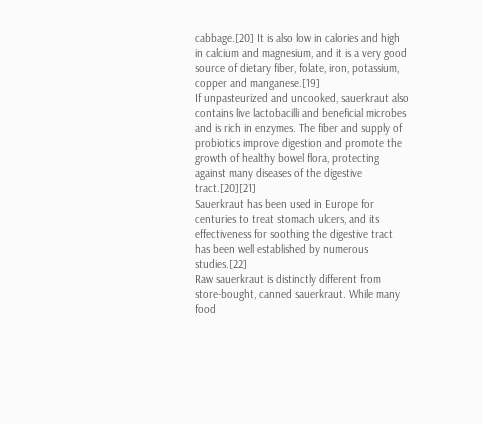cabbage.[20] It is also low in calories and high in calcium and magnesium, and it is a very good source of dietary fiber, folate, iron, potassium, copper and manganese.[19]
If unpasteurized and uncooked, sauerkraut also contains live lactobacilli and beneficial microbes and is rich in enzymes. The fiber and supply of probiotics improve digestion and promote the growth of healthy bowel flora, protecting against many diseases of the digestive tract.[20][21]
Sauerkraut has been used in Europe for centuries to treat stomach ulcers, and its effectiveness for soothing the digestive tract has been well established by numerous studies.[22]
Raw sauerkraut is distinctly different from store-bought, canned sauerkraut. While many food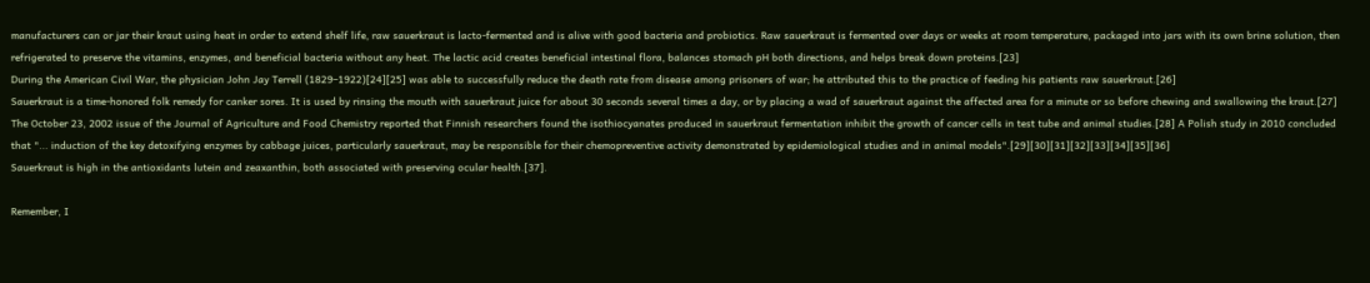manufacturers can or jar their kraut using heat in order to extend shelf life, raw sauerkraut is lacto-fermented and is alive with good bacteria and probiotics. Raw sauerkraut is fermented over days or weeks at room temperature, packaged into jars with its own brine solution, then refrigerated to preserve the vitamins, enzymes, and beneficial bacteria without any heat. The lactic acid creates beneficial intestinal flora, balances stomach pH both directions, and helps break down proteins.[23]
During the American Civil War, the physician John Jay Terrell (1829–1922)[24][25] was able to successfully reduce the death rate from disease among prisoners of war; he attributed this to the practice of feeding his patients raw sauerkraut.[26]
Sauerkraut is a time-honored folk remedy for canker sores. It is used by rinsing the mouth with sauerkraut juice for about 30 seconds several times a day, or by placing a wad of sauerkraut against the affected area for a minute or so before chewing and swallowing the kraut.[27]
The October 23, 2002 issue of the Journal of Agriculture and Food Chemistry reported that Finnish researchers found the isothiocyanates produced in sauerkraut fermentation inhibit the growth of cancer cells in test tube and animal studies.[28] A Polish study in 2010 concluded that "... induction of the key detoxifying enzymes by cabbage juices, particularly sauerkraut, may be responsible for their chemopreventive activity demonstrated by epidemiological studies and in animal models".[29][30][31][32][33][34][35][36]
Sauerkraut is high in the antioxidants lutein and zeaxanthin, both associated with preserving ocular health.[37].

Remember, I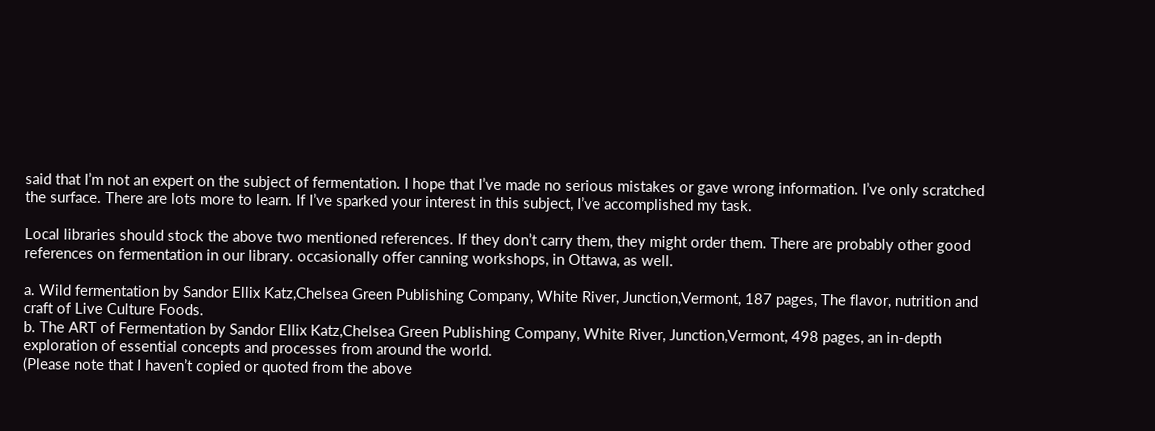said that I’m not an expert on the subject of fermentation. I hope that I’ve made no serious mistakes or gave wrong information. I’ve only scratched the surface. There are lots more to learn. If I’ve sparked your interest in this subject, I’ve accomplished my task.

Local libraries should stock the above two mentioned references. If they don’t carry them, they might order them. There are probably other good references on fermentation in our library. occasionally offer canning workshops, in Ottawa, as well.

a. Wild fermentation by Sandor Ellix Katz,Chelsea Green Publishing Company, White River, Junction,Vermont, 187 pages, The flavor, nutrition and craft of Live Culture Foods.
b. The ART of Fermentation by Sandor Ellix Katz,Chelsea Green Publishing Company, White River, Junction,Vermont, 498 pages, an in-depth exploration of essential concepts and processes from around the world.
(Please note that I haven’t copied or quoted from the above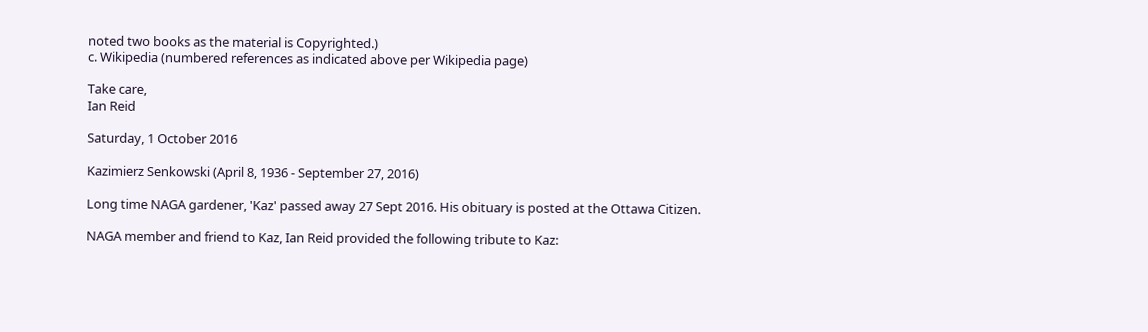noted two books as the material is Copyrighted.)
c. Wikipedia (numbered references as indicated above per Wikipedia page)

Take care,
Ian Reid

Saturday, 1 October 2016

Kazimierz Senkowski (April 8, 1936 - September 27, 2016)

Long time NAGA gardener, 'Kaz' passed away 27 Sept 2016. His obituary is posted at the Ottawa Citizen.

NAGA member and friend to Kaz, Ian Reid provided the following tribute to Kaz: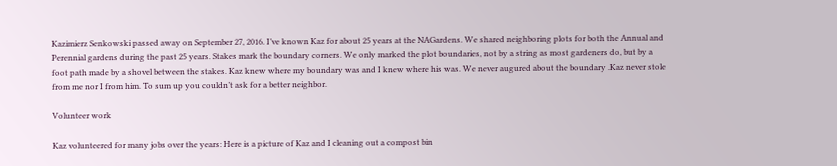Kazimierz Senkowski passed away on September 27, 2016. I’ve known Kaz for about 25 years at the NAGardens. We shared neighboring plots for both the Annual and Perennial gardens during the past 25 years. Stakes mark the boundary corners. We only marked the plot boundaries, not by a string as most gardeners do, but by a foot path made by a shovel between the stakes. Kaz knew where my boundary was and I knew where his was. We never augured about the boundary .Kaz never stole from me nor I from him. To sum up you couldn’t ask for a better neighbor.

Volunteer work

Kaz volunteered for many jobs over the years: Here is a picture of Kaz and I cleaning out a compost bin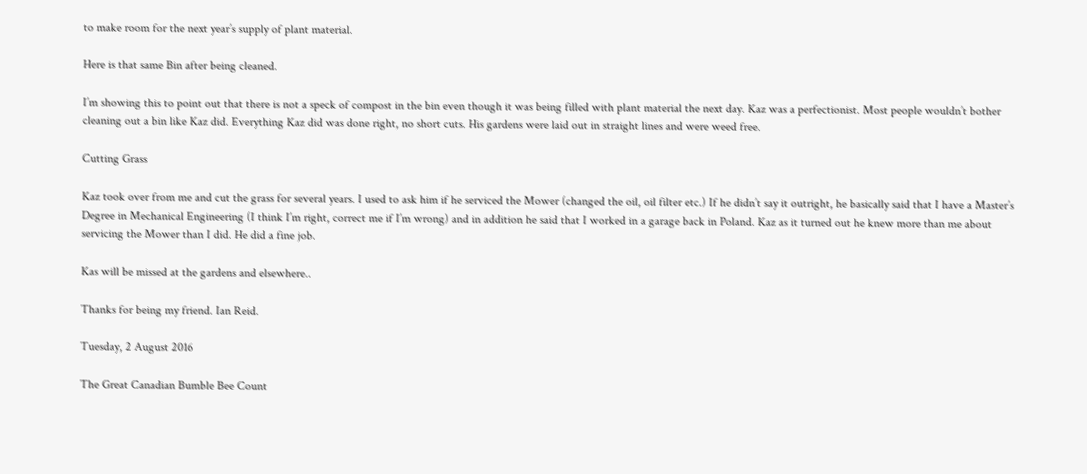to make room for the next year’s supply of plant material.

Here is that same Bin after being cleaned.

I’m showing this to point out that there is not a speck of compost in the bin even though it was being filled with plant material the next day. Kaz was a perfectionist. Most people wouldn’t bother cleaning out a bin like Kaz did. Everything Kaz did was done right, no short cuts. His gardens were laid out in straight lines and were weed free.

Cutting Grass

Kaz took over from me and cut the grass for several years. I used to ask him if he serviced the Mower (changed the oil, oil filter etc.) If he didn’t say it outright, he basically said that I have a Master’s Degree in Mechanical Engineering (I think I’m right, correct me if I’m wrong) and in addition he said that I worked in a garage back in Poland. Kaz as it turned out he knew more than me about servicing the Mower than I did. He did a fine job.

Kas will be missed at the gardens and elsewhere..

Thanks for being my friend. Ian Reid.

Tuesday, 2 August 2016

The Great Canadian Bumble Bee Count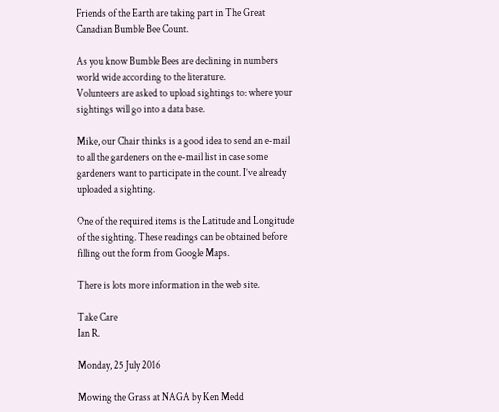Friends of the Earth are taking part in The Great Canadian Bumble Bee Count.

As you know Bumble Bees are declining in numbers world wide according to the literature.
Volunteers are asked to upload sightings to: where your sightings will go into a data base.

Mike, our Chair thinks is a good idea to send an e-mail to all the gardeners on the e-mail list in case some gardeners want to participate in the count. I’ve already uploaded a sighting.

One of the required items is the Latitude and Longitude of the sighting. These readings can be obtained before filling out the form from Google Maps.

There is lots more information in the web site.

Take Care
Ian R.

Monday, 25 July 2016

Mowing the Grass at NAGA by Ken Medd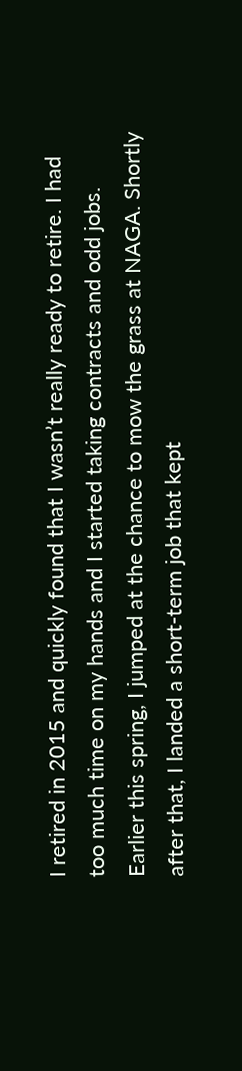I retired in 2015 and quickly found that I wasn’t really ready to retire. I had too much time on my hands and I started taking contracts and odd jobs. Earlier this spring, I jumped at the chance to mow the grass at NAGA. Shortly after that, I landed a short-term job that kept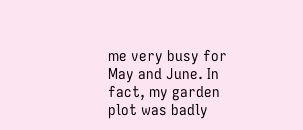me very busy for May and June. In fact, my garden plot was badly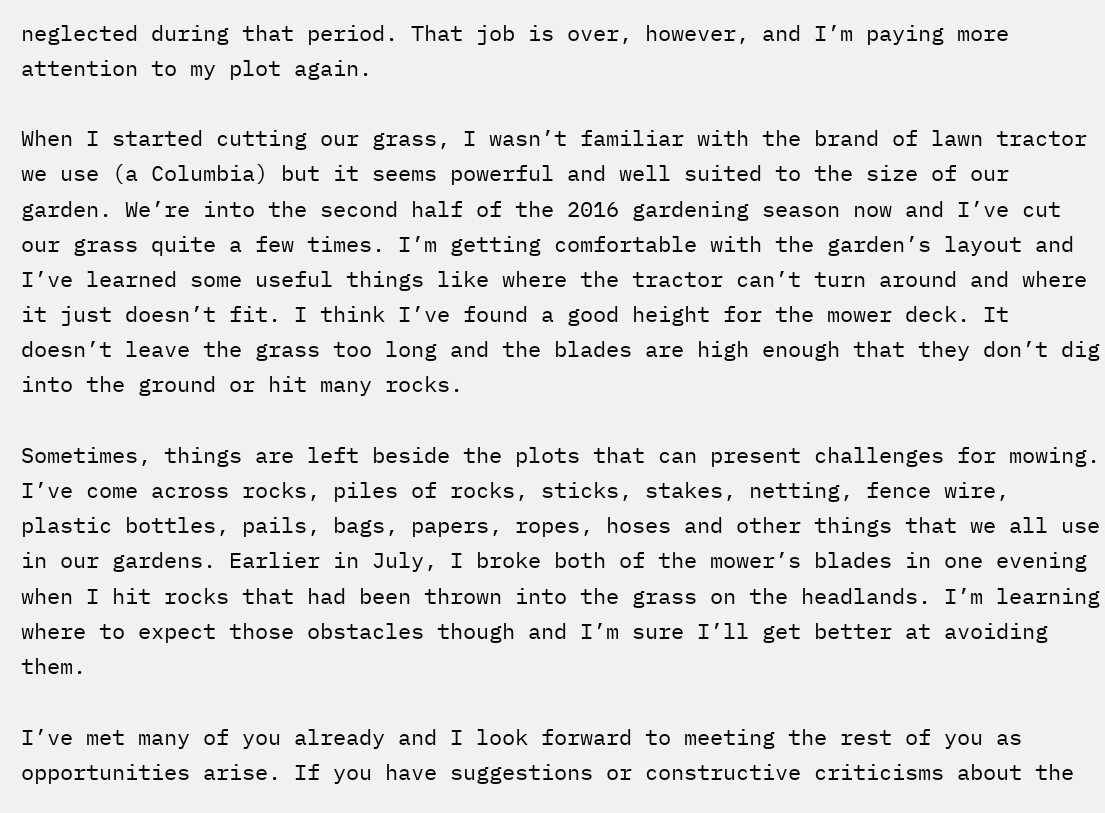neglected during that period. That job is over, however, and I’m paying more attention to my plot again.

When I started cutting our grass, I wasn’t familiar with the brand of lawn tractor we use (a Columbia) but it seems powerful and well suited to the size of our garden. We’re into the second half of the 2016 gardening season now and I’ve cut our grass quite a few times. I’m getting comfortable with the garden’s layout and I’ve learned some useful things like where the tractor can’t turn around and where it just doesn’t fit. I think I’ve found a good height for the mower deck. It doesn’t leave the grass too long and the blades are high enough that they don’t dig into the ground or hit many rocks.

Sometimes, things are left beside the plots that can present challenges for mowing. I’ve come across rocks, piles of rocks, sticks, stakes, netting, fence wire, plastic bottles, pails, bags, papers, ropes, hoses and other things that we all use in our gardens. Earlier in July, I broke both of the mower’s blades in one evening when I hit rocks that had been thrown into the grass on the headlands. I’m learning where to expect those obstacles though and I’m sure I’ll get better at avoiding them.

I’ve met many of you already and I look forward to meeting the rest of you as opportunities arise. If you have suggestions or constructive criticisms about the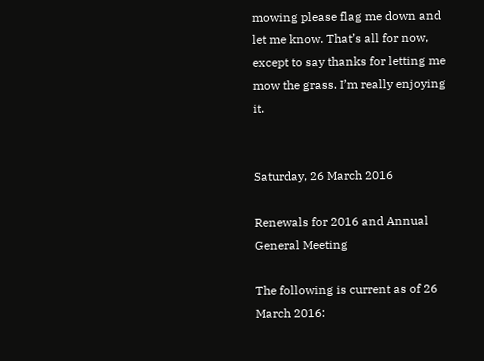mowing please flag me down and let me know. That’s all for now, except to say thanks for letting me mow the grass. I’m really enjoying it.


Saturday, 26 March 2016

Renewals for 2016 and Annual General Meeting

The following is current as of 26 March 2016: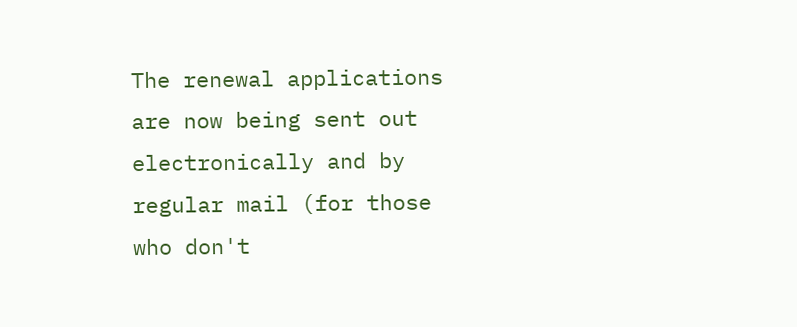The renewal applications are now being sent out electronically and by regular mail (for those who don't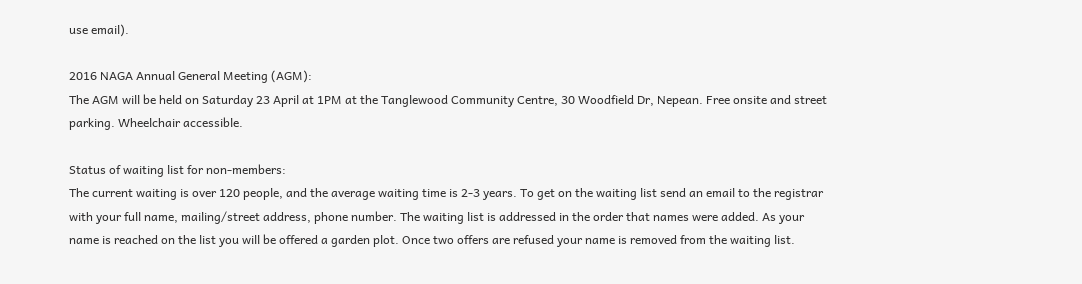use email).

2016 NAGA Annual General Meeting (AGM):
The AGM will be held on Saturday 23 April at 1PM at the Tanglewood Community Centre, 30 Woodfield Dr, Nepean. Free onsite and street parking. Wheelchair accessible.

Status of waiting list for non-members:
The current waiting is over 120 people, and the average waiting time is 2-3 years. To get on the waiting list send an email to the registrar with your full name, mailing/street address, phone number. The waiting list is addressed in the order that names were added. As your name is reached on the list you will be offered a garden plot. Once two offers are refused your name is removed from the waiting list.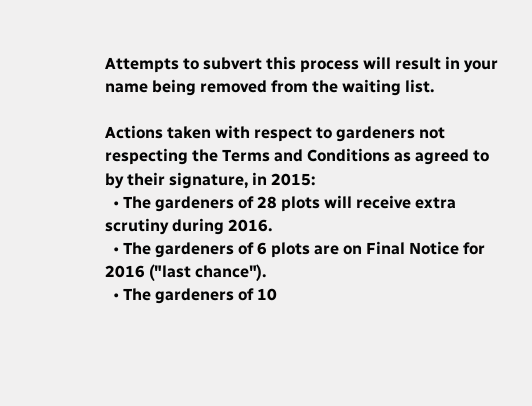Attempts to subvert this process will result in your name being removed from the waiting list.

Actions taken with respect to gardeners not respecting the Terms and Conditions as agreed to by their signature, in 2015:
  • The gardeners of 28 plots will receive extra scrutiny during 2016.
  • The gardeners of 6 plots are on Final Notice for 2016 ("last chance").
  • The gardeners of 10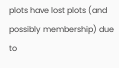plots have lost plots (and possibly membership) due to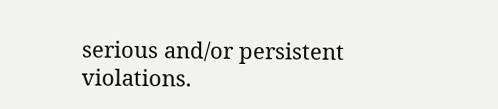serious and/or persistent violations.